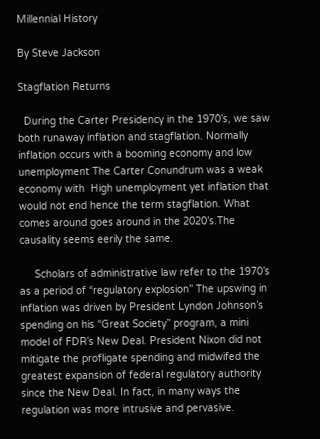Millennial History

By Steve Jackson

Stagflation Returns

  During the Carter Presidency in the 1970’s, we saw both runaway inflation and stagflation. Normally inflation occurs with a booming economy and low unemployment The Carter Conundrum was a weak economy with  High unemployment yet inflation that would not end hence the term stagflation. What comes around goes around in the 2020’s.The causality seems eerily the same.

     Scholars of administrative law refer to the 1970’s as a period of “regulatory explosion” The upswing in inflation was driven by President Lyndon Johnson’s spending on his “Great Society” program, a mini model of FDR’s New Deal. President Nixon did not mitigate the profligate spending and midwifed the greatest expansion of federal regulatory authority since the New Deal. In fact, in many ways the regulation was more intrusive and pervasive.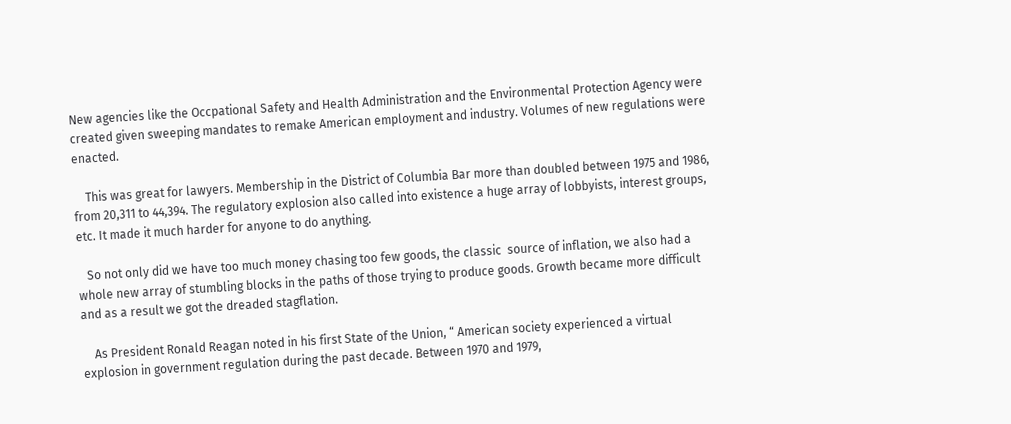New agencies like the Occpational Safety and Health Administration and the Environmental Protection Agency were created given sweeping mandates to remake American employment and industry. Volumes of new regulations were enacted.

    This was great for lawyers. Membership in the District of Columbia Bar more than doubled between 1975 and 1986, from 20,311 to 44,394. The regulatory explosion also called into existence a huge array of lobbyists, interest groups, etc. It made it much harder for anyone to do anything.

   So not only did we have too much money chasing too few goods, the classic  source of inflation, we also had a whole new array of stumbling blocks in the paths of those trying to produce goods. Growth became more difficult and as a result we got the dreaded stagflation.

    As President Ronald Reagan noted in his first State of the Union, “ American society experienced a virtual explosion in government regulation during the past decade. Between 1970 and 1979,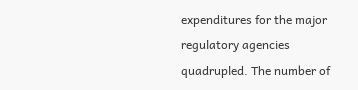expenditures for the major regulatory agencies quadrupled. The number of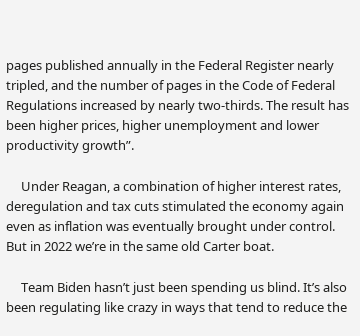pages published annually in the Federal Register nearly tripled, and the number of pages in the Code of Federal Regulations increased by nearly two-thirds. The result has been higher prices, higher unemployment and lower productivity growth”.

     Under Reagan, a combination of higher interest rates, deregulation and tax cuts stimulated the economy again even as inflation was eventually brought under control. But in 2022 we’re in the same old Carter boat.

     Team Biden hasn’t just been spending us blind. It’s also been regulating like crazy in ways that tend to reduce the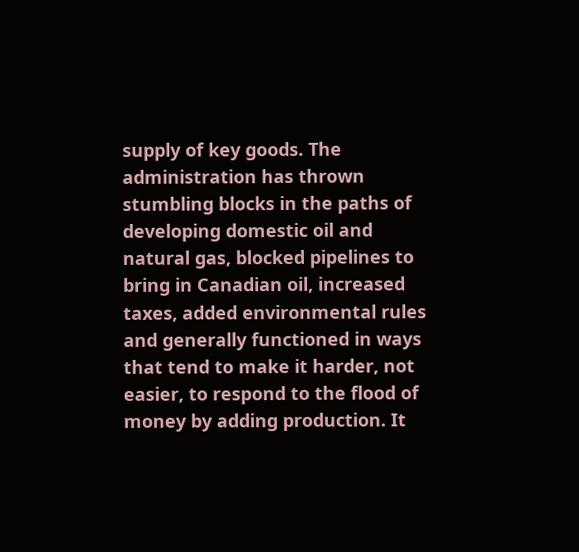supply of key goods. The administration has thrown stumbling blocks in the paths of developing domestic oil and natural gas, blocked pipelines to bring in Canadian oil, increased taxes, added environmental rules and generally functioned in ways that tend to make it harder, not easier, to respond to the flood of money by adding production. It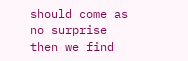should come as no surprise then we find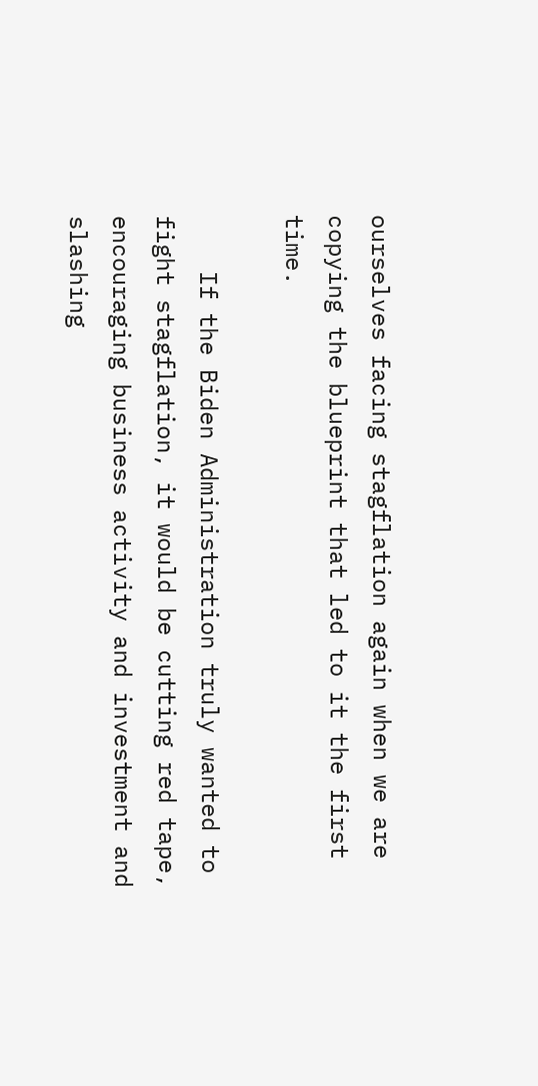ourselves facing stagflation again when we are copying the blueprint that led to it the first time.

    If the Biden Administration truly wanted to fight stagflation, it would be cutting red tape, encouraging business activity and investment and slashing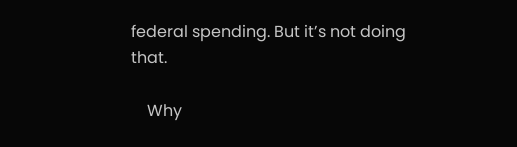federal spending. But it’s not doing that.

    Why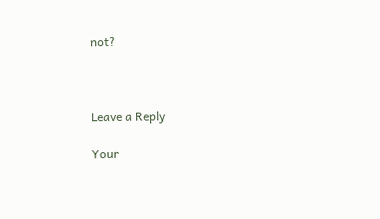not?



Leave a Reply

Your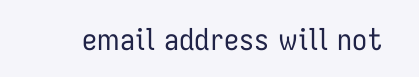email address will not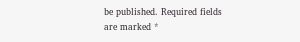be published. Required fields are marked *